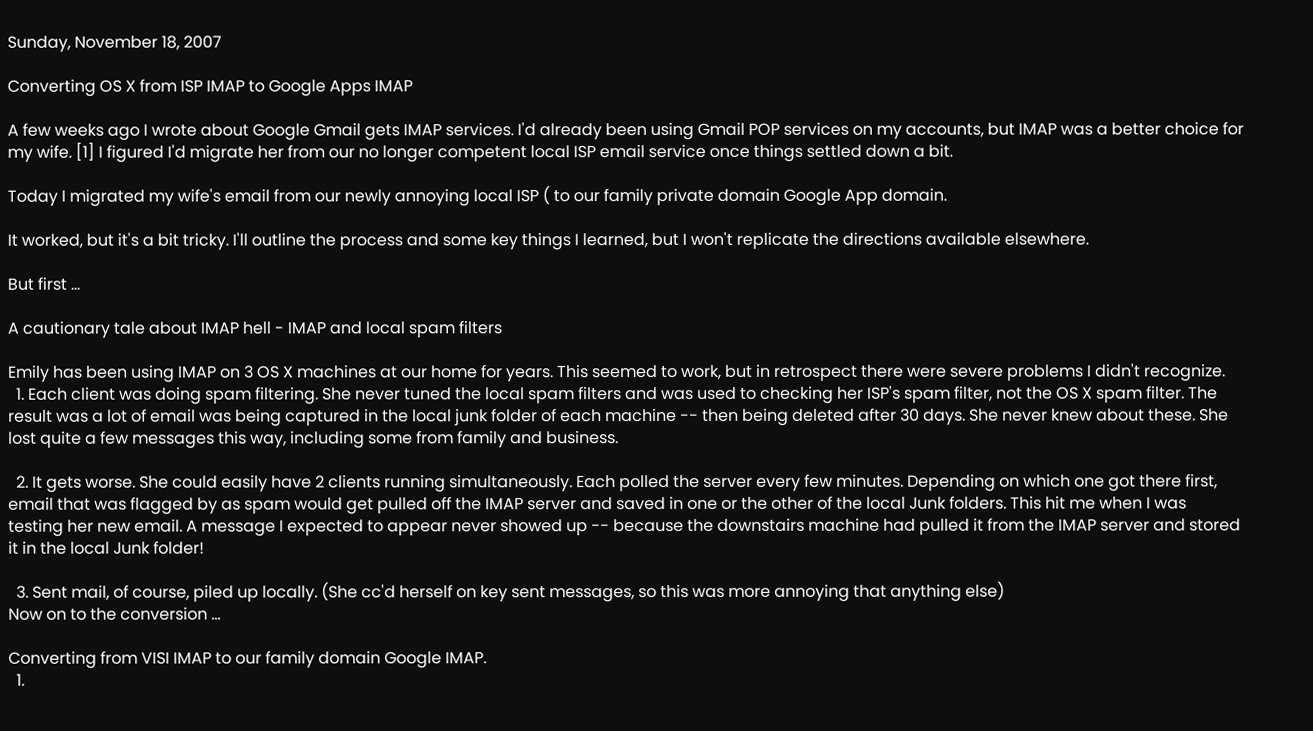Sunday, November 18, 2007

Converting OS X from ISP IMAP to Google Apps IMAP

A few weeks ago I wrote about Google Gmail gets IMAP services. I'd already been using Gmail POP services on my accounts, but IMAP was a better choice for my wife. [1] I figured I'd migrate her from our no longer competent local ISP email service once things settled down a bit.

Today I migrated my wife's email from our newly annoying local ISP ( to our family private domain Google App domain.

It worked, but it's a bit tricky. I'll outline the process and some key things I learned, but I won't replicate the directions available elsewhere.

But first ...

A cautionary tale about IMAP hell - IMAP and local spam filters

Emily has been using IMAP on 3 OS X machines at our home for years. This seemed to work, but in retrospect there were severe problems I didn't recognize.
  1. Each client was doing spam filtering. She never tuned the local spam filters and was used to checking her ISP's spam filter, not the OS X spam filter. The result was a lot of email was being captured in the local junk folder of each machine -- then being deleted after 30 days. She never knew about these. She lost quite a few messages this way, including some from family and business.

  2. It gets worse. She could easily have 2 clients running simultaneously. Each polled the server every few minutes. Depending on which one got there first, email that was flagged by as spam would get pulled off the IMAP server and saved in one or the other of the local Junk folders. This hit me when I was testing her new email. A message I expected to appear never showed up -- because the downstairs machine had pulled it from the IMAP server and stored it in the local Junk folder!

  3. Sent mail, of course, piled up locally. (She cc'd herself on key sent messages, so this was more annoying that anything else)
Now on to the conversion ...

Converting from VISI IMAP to our family domain Google IMAP.
  1.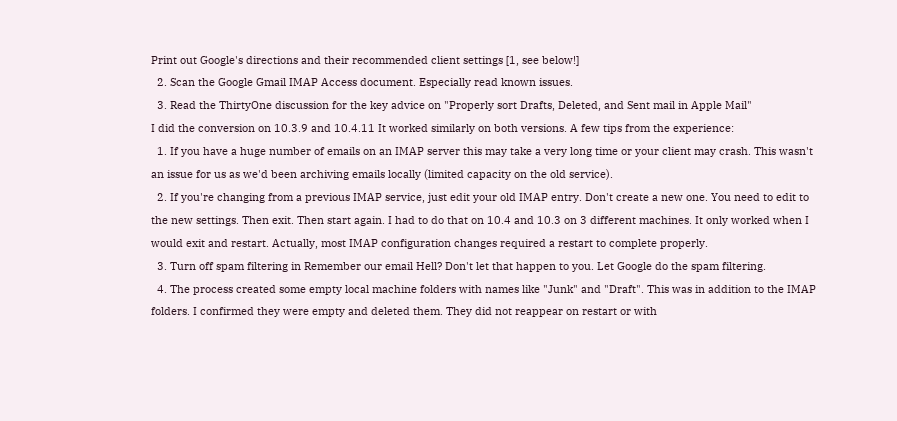Print out Google's directions and their recommended client settings [1, see below!]
  2. Scan the Google Gmail IMAP Access document. Especially read known issues.
  3. Read the ThirtyOne discussion for the key advice on "Properly sort Drafts, Deleted, and Sent mail in Apple Mail"
I did the conversion on 10.3.9 and 10.4.11 It worked similarly on both versions. A few tips from the experience:
  1. If you have a huge number of emails on an IMAP server this may take a very long time or your client may crash. This wasn't an issue for us as we'd been archiving emails locally (limited capacity on the old service).
  2. If you're changing from a previous IMAP service, just edit your old IMAP entry. Don't create a new one. You need to edit to the new settings. Then exit. Then start again. I had to do that on 10.4 and 10.3 on 3 different machines. It only worked when I would exit and restart. Actually, most IMAP configuration changes required a restart to complete properly.
  3. Turn off spam filtering in Remember our email Hell? Don't let that happen to you. Let Google do the spam filtering.
  4. The process created some empty local machine folders with names like "Junk" and "Draft". This was in addition to the IMAP folders. I confirmed they were empty and deleted them. They did not reappear on restart or with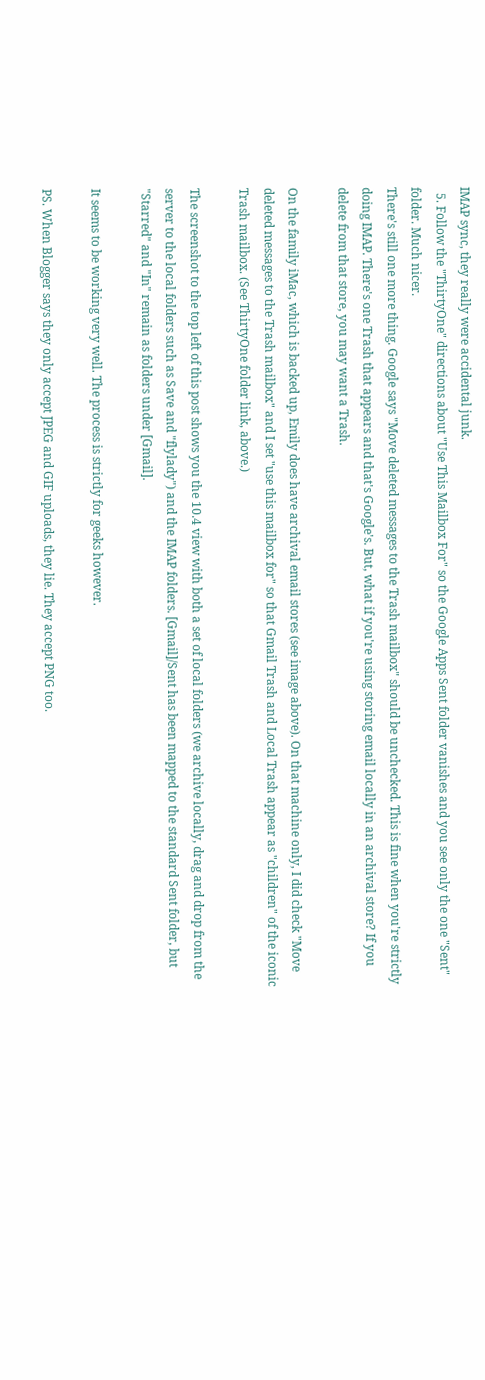IMAP sync, they really were accidental junk.
  5. Follow the "ThirtyOne" directions about "Use This Mailbox For" so the Google Apps Sent folder vanishes and you see only the one "Sent" folder. Much nicer.
There's still one more thing. Google says "Move deleted messages to the Trash mailbox" should be unchecked. This is fine when you're strictly doing IMAP. There's one Trash that appears and that's Google's. But, what if you're using storing email locally in an archival store? If you delete from that store, you may want a Trash.

On the family iMac, which is backed up, Emily does have archival email stores (see image above). On that machine only, I did check "Move deleted messages to the Trash mailbox" and I set "use this mailbox for" so that Gmail Trash and Local Trash appear as "children" of the iconic Trash mailbox. (See ThirtyOne folder link, above.)

The screenshot to the top left of this post shows you the 10.4 view with both a set of local folders (we archive locally, drag and drop from the server to the local folders such as Save and "flylady") and the IMAP folders. [Gmail]/Sent has been mapped to the standard Sent folder, but "Starred" and "In" remain as folders under [Gmail].

It seems to be working very well. The process is strictly for geeks however.

PS. When Blogger says they only accept JPEG and GIF uploads, they lie. They accept PNG too.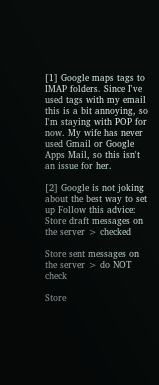[1] Google maps tags to IMAP folders. Since I've used tags with my email this is a bit annoying, so I'm staying with POP for now. My wife has never used Gmail or Google Apps Mail, so this isn't an issue for her.

[2] Google is not joking about the best way to set up Follow this advice:
Store draft messages on the server > checked

Store sent messages on the server > do NOT check

Store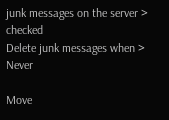junk messages on the server > checked
Delete junk messages when > Never

Move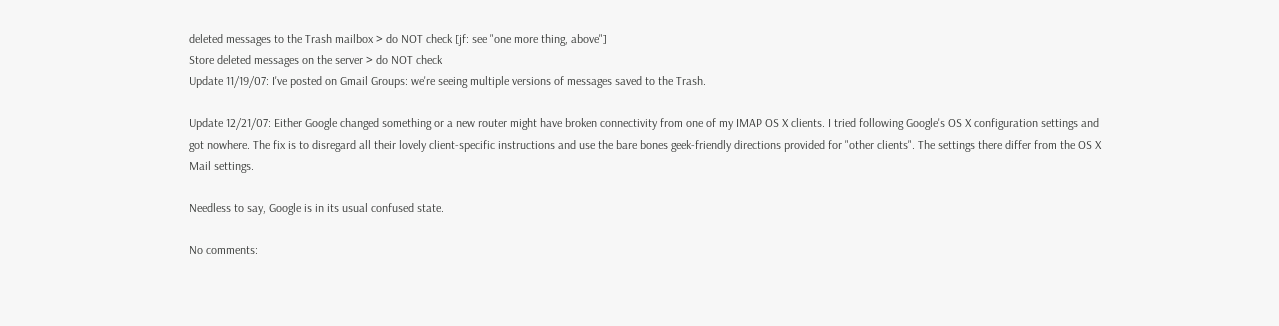deleted messages to the Trash mailbox > do NOT check [jf: see "one more thing, above"]
Store deleted messages on the server > do NOT check
Update 11/19/07: I've posted on Gmail Groups: we're seeing multiple versions of messages saved to the Trash.

Update 12/21/07: Either Google changed something or a new router might have broken connectivity from one of my IMAP OS X clients. I tried following Google's OS X configuration settings and got nowhere. The fix is to disregard all their lovely client-specific instructions and use the bare bones geek-friendly directions provided for "other clients". The settings there differ from the OS X Mail settings.

Needless to say, Google is in its usual confused state.

No comments: